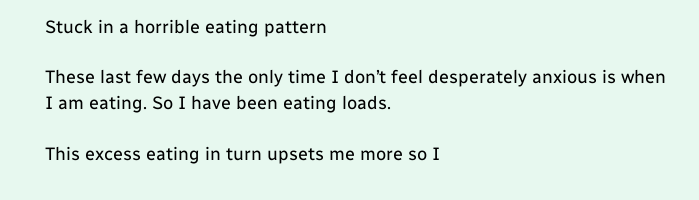Stuck in a horrible eating pattern

These last few days the only time I don’t feel desperately anxious is when I am eating. So I have been eating loads.

This excess eating in turn upsets me more so I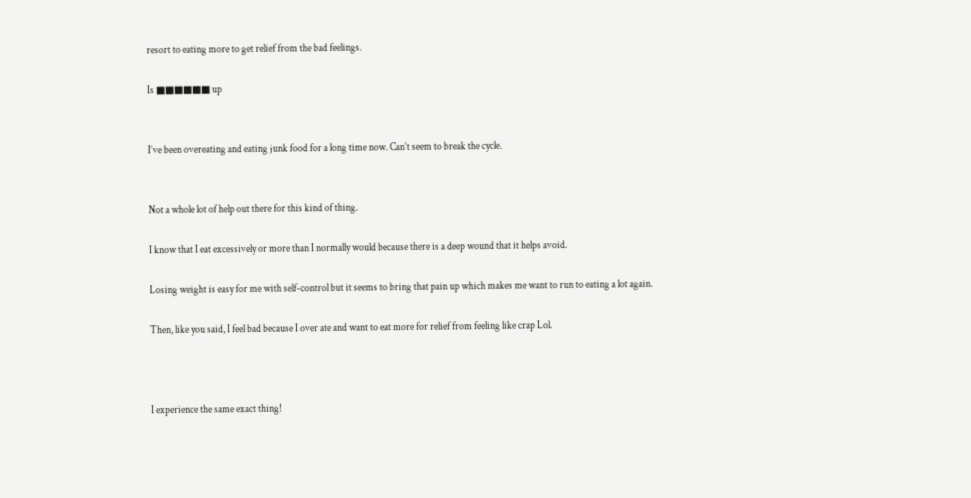resort to eating more to get relief from the bad feelings.

Is ■■■■■■ up


I’ve been overeating and eating junk food for a long time now. Can’t seem to break the cycle.


Not a whole lot of help out there for this kind of thing.

I know that I eat excessively or more than I normally would because there is a deep wound that it helps avoid.

Losing weight is easy for me with self-control but it seems to bring that pain up which makes me want to run to eating a lot again.

Then, like you said, I feel bad because I over ate and want to eat more for relief from feeling like crap Lol.



I experience the same exact thing!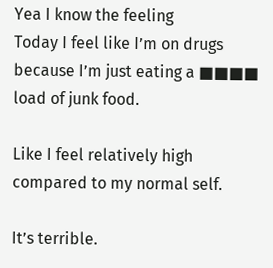Yea I know the feeling
Today I feel like I’m on drugs because I’m just eating a ■■■■ load of junk food.

Like I feel relatively high compared to my normal self.

It’s terrible.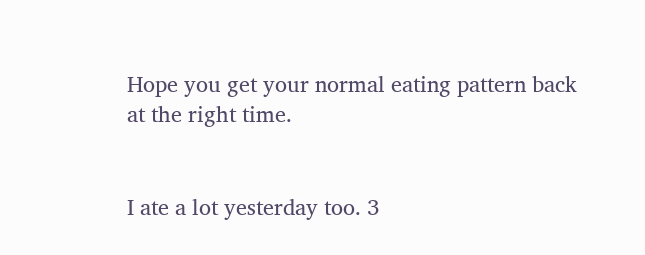Hope you get your normal eating pattern back at the right time.


I ate a lot yesterday too. 3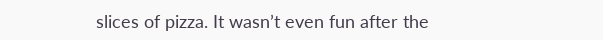slices of pizza. It wasn’t even fun after the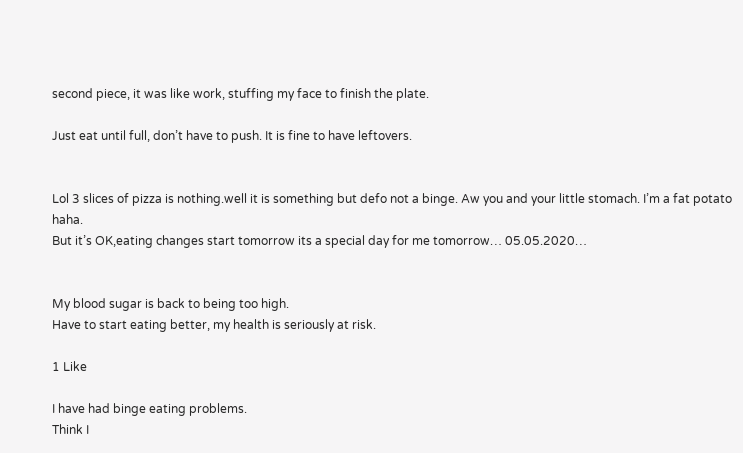second piece, it was like work, stuffing my face to finish the plate.

Just eat until full, don’t have to push. It is fine to have leftovers.


Lol 3 slices of pizza is nothing.well it is something but defo not a binge. Aw you and your little stomach. I’m a fat potato haha.
But it’s OK,eating changes start tomorrow its a special day for me tomorrow… 05.05.2020…


My blood sugar is back to being too high.
Have to start eating better, my health is seriously at risk.

1 Like

I have had binge eating problems.
Think I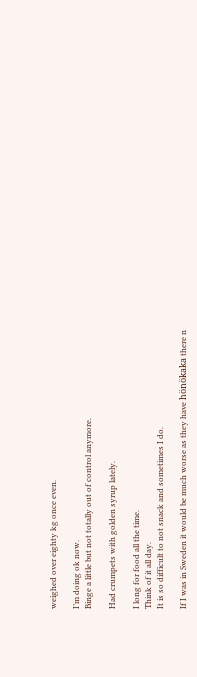weighed over eighty kg once even.

I’m doing ok now.
Binge a little but not totally out of control anymore.

Had crumpets with golden syrup lately.

I long for food all the time.
Think of it all day.
It is so difficult to not snack and sometimes I do.

If I was in Sweden it would be much worse as they have hönökaka there n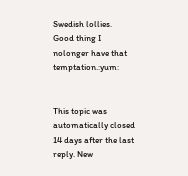Swedish lollies.
Good thing I nolonger have that temptation.:yum:


This topic was automatically closed 14 days after the last reply. New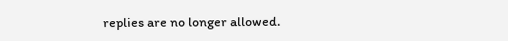replies are no longer allowed.